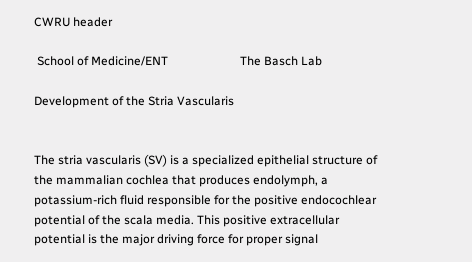CWRU header

 School of Medicine/ENT                        The Basch Lab

Development of the Stria Vascularis


The stria vascularis (SV) is a specialized epithelial structure of the mammalian cochlea that produces endolymph, a potassium-rich fluid responsible for the positive endocochlear potential of the scala media. This positive extracellular potential is the major driving force for proper signal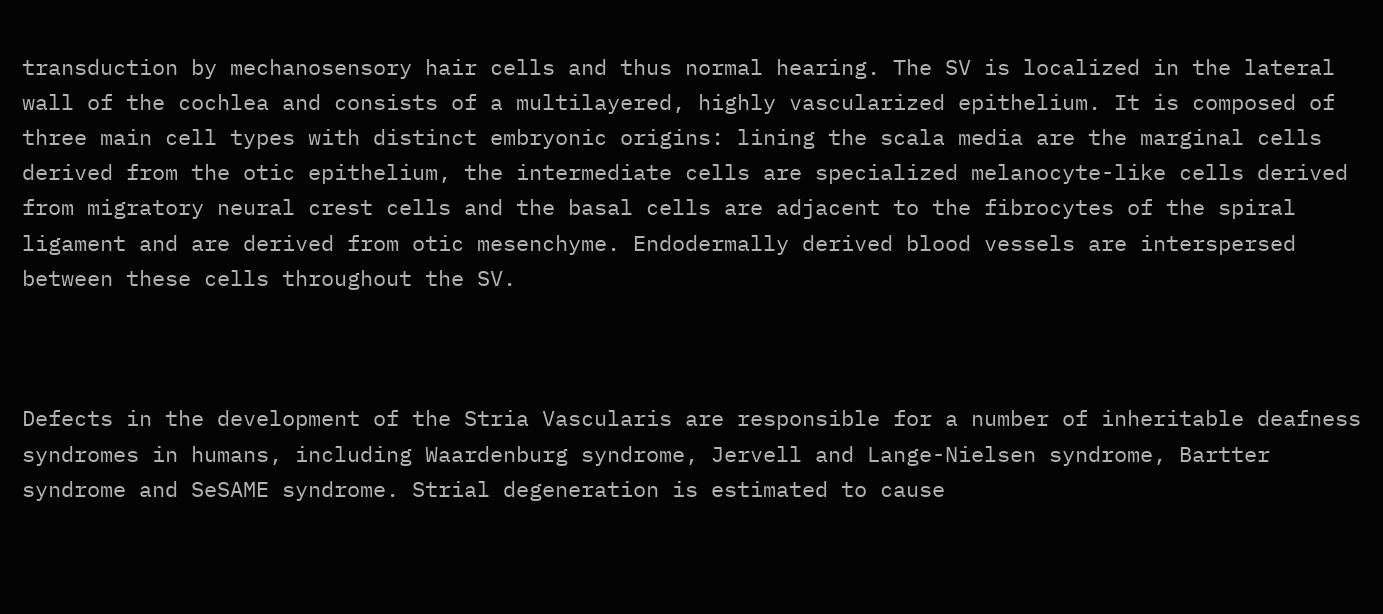transduction by mechanosensory hair cells and thus normal hearing. The SV is localized in the lateral wall of the cochlea and consists of a multilayered, highly vascularized epithelium. It is composed of three main cell types with distinct embryonic origins: lining the scala media are the marginal cells derived from the otic epithelium, the intermediate cells are specialized melanocyte-like cells derived from migratory neural crest cells and the basal cells are adjacent to the fibrocytes of the spiral ligament and are derived from otic mesenchyme. Endodermally derived blood vessels are interspersed between these cells throughout the SV.



Defects in the development of the Stria Vascularis are responsible for a number of inheritable deafness syndromes in humans, including Waardenburg syndrome, Jervell and Lange-Nielsen syndrome, Bartter syndrome and SeSAME syndrome. Strial degeneration is estimated to cause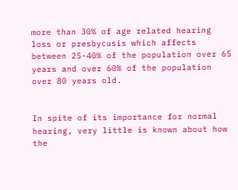more than 30% of age related hearing loss or presbycusis which affects between 25-40% of the population over 65 years and over 60% of the population over 80 years old.


In spite of its importance for normal hearing, very little is known about how the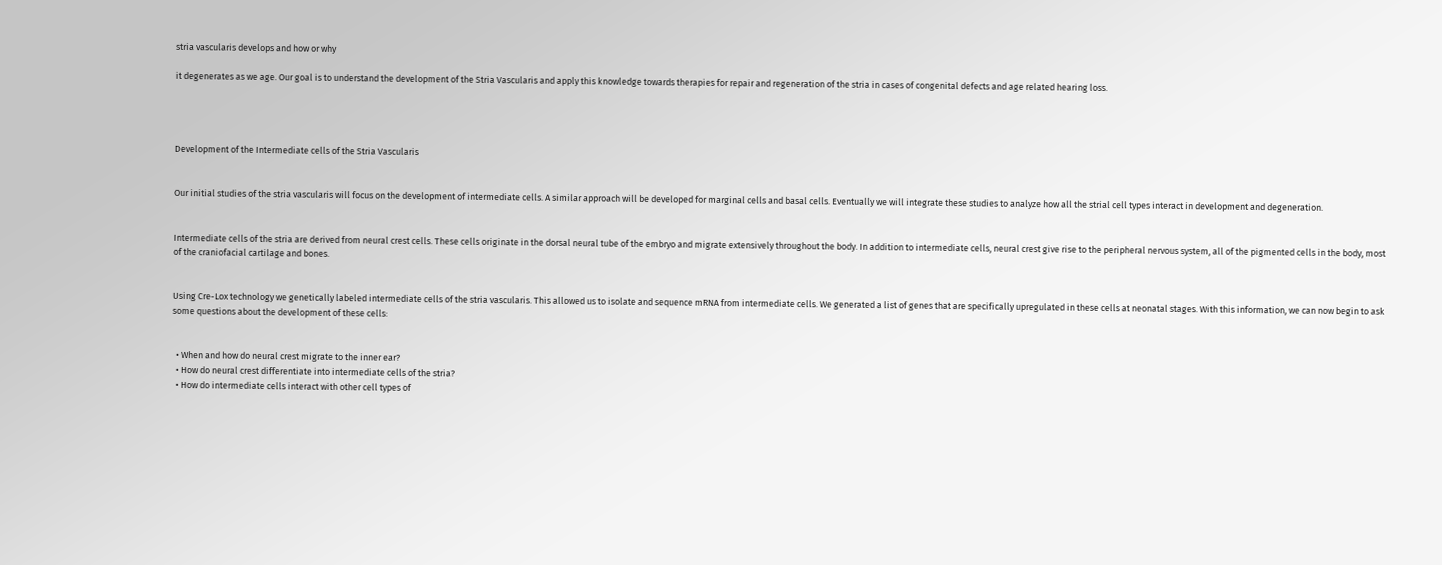stria vascularis develops and how or why

it degenerates as we age. Our goal is to understand the development of the Stria Vascularis and apply this knowledge towards therapies for repair and regeneration of the stria in cases of congenital defects and age related hearing loss.




Development of the Intermediate cells of the Stria Vascularis


Our initial studies of the stria vascularis will focus on the development of intermediate cells. A similar approach will be developed for marginal cells and basal cells. Eventually we will integrate these studies to analyze how all the strial cell types interact in development and degeneration.


Intermediate cells of the stria are derived from neural crest cells. These cells originate in the dorsal neural tube of the embryo and migrate extensively throughout the body. In addition to intermediate cells, neural crest give rise to the peripheral nervous system, all of the pigmented cells in the body, most of the craniofacial cartilage and bones.


Using Cre-Lox technology we genetically labeled intermediate cells of the stria vascularis. This allowed us to isolate and sequence mRNA from intermediate cells. We generated a list of genes that are specifically upregulated in these cells at neonatal stages. With this information, we can now begin to ask some questions about the development of these cells:


  • When and how do neural crest migrate to the inner ear?
  • How do neural crest differentiate into intermediate cells of the stria?
  • How do intermediate cells interact with other cell types of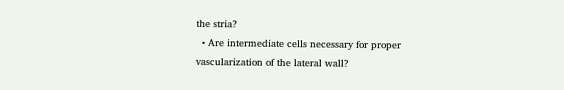the stria?
  • Are intermediate cells necessary for proper vascularization of the lateral wall?